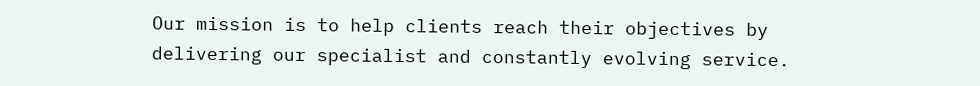Our mission is to help clients reach their objectives by delivering our specialist and constantly evolving service.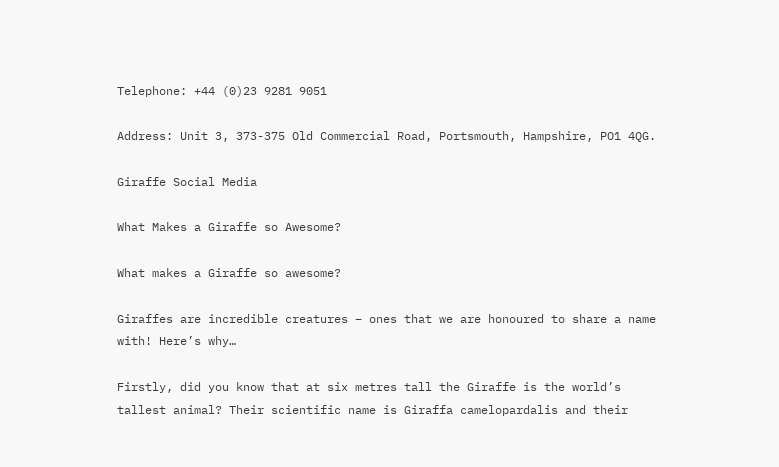Telephone: +44 (0)23 9281 9051

Address: Unit 3, 373-375 Old Commercial Road, Portsmouth, Hampshire, PO1 4QG.

Giraffe Social Media

What Makes a Giraffe so Awesome?

What makes a Giraffe so awesome?

Giraffes are incredible creatures – ones that we are honoured to share a name with! Here’s why…

Firstly, did you know that at six metres tall the Giraffe is the world’s tallest animal? Their scientific name is Giraffa camelopardalis and their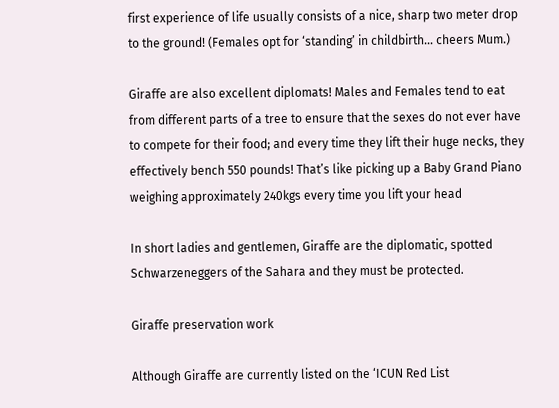first experience of life usually consists of a nice, sharp two meter drop to the ground! (Females opt for ‘standing’ in childbirth… cheers Mum.)

Giraffe are also excellent diplomats! Males and Females tend to eat from different parts of a tree to ensure that the sexes do not ever have to compete for their food; and every time they lift their huge necks, they effectively bench 550 pounds! That’s like picking up a Baby Grand Piano weighing approximately 240kgs every time you lift your head

In short ladies and gentlemen, Giraffe are the diplomatic, spotted Schwarzeneggers of the Sahara and they must be protected.

Giraffe preservation work

Although Giraffe are currently listed on the ‘ICUN Red List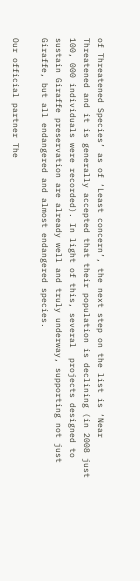of Threatened Species’ as of ‘Least concern’, the next step on the list is ‘Near Threatened and it is generally accepted that their population is declining (in 2008 just 100, 000 individuals were recorded). In light of this, several  projects designed to sustain Giraffe preservation are already well and truly underway, supporting not just Giraffe, but all endangered and almost endangered species.

Our official partner The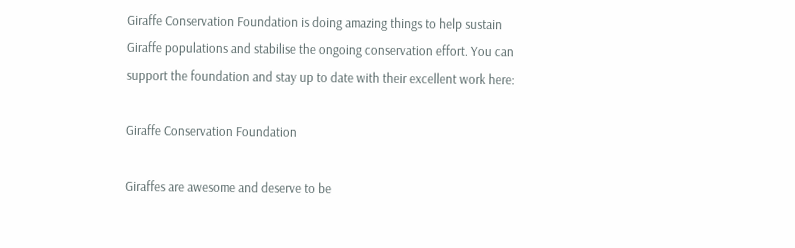Giraffe Conservation Foundation is doing amazing things to help sustain Giraffe populations and stabilise the ongoing conservation effort. You can support the foundation and stay up to date with their excellent work here:

Giraffe Conservation Foundation

Giraffes are awesome and deserve to be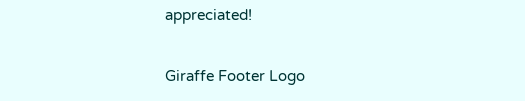appreciated!

Giraffe Footer Logo